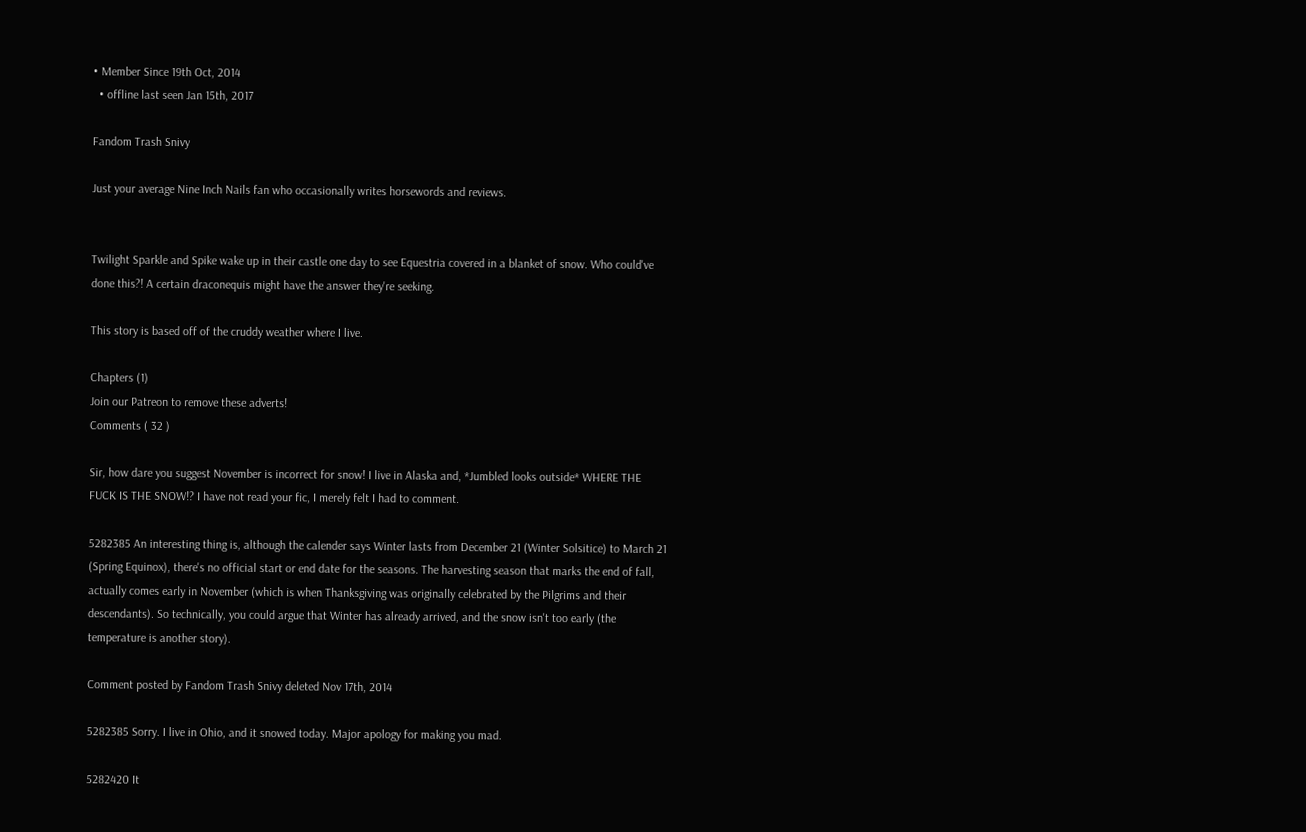• Member Since 19th Oct, 2014
  • offline last seen Jan 15th, 2017

Fandom Trash Snivy

Just your average Nine Inch Nails fan who occasionally writes horsewords and reviews.


Twilight Sparkle and Spike wake up in their castle one day to see Equestria covered in a blanket of snow. Who could've done this?! A certain draconequis might have the answer they're seeking.

This story is based off of the cruddy weather where I live.

Chapters (1)
Join our Patreon to remove these adverts!
Comments ( 32 )

Sir, how dare you suggest November is incorrect for snow! I live in Alaska and, *Jumbled looks outside* WHERE THE FUCK IS THE SNOW!? I have not read your fic, I merely felt I had to comment.

5282385 An interesting thing is, although the calender says Winter lasts from December 21 (Winter Solsitice) to March 21 (Spring Equinox), there's no official start or end date for the seasons. The harvesting season that marks the end of fall, actually comes early in November (which is when Thanksgiving was originally celebrated by the Pilgrims and their descendants). So technically, you could argue that Winter has already arrived, and the snow isn't too early (the temperature is another story).

Comment posted by Fandom Trash Snivy deleted Nov 17th, 2014

5282385 Sorry. I live in Ohio, and it snowed today. Major apology for making you mad.

5282420 It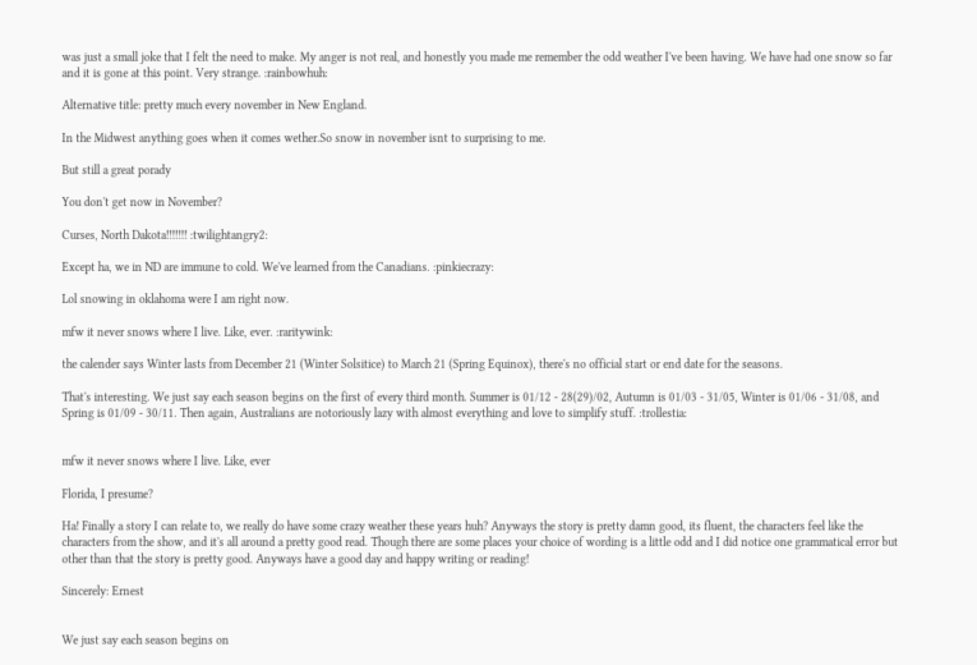was just a small joke that I felt the need to make. My anger is not real, and honestly you made me remember the odd weather I've been having. We have had one snow so far and it is gone at this point. Very strange. :rainbowhuh:

Alternative title: pretty much every november in New England.

In the Midwest anything goes when it comes wether.So snow in november isnt to surprising to me.

But still a great porady

You don't get now in November?

Curses, North Dakota!!!!!!! :twilightangry2:

Except ha, we in ND are immune to cold. We've learned from the Canadians. :pinkiecrazy:

Lol snowing in oklahoma were I am right now.

mfw it never snows where I live. Like, ever. :raritywink:

the calender says Winter lasts from December 21 (Winter Solsitice) to March 21 (Spring Equinox), there's no official start or end date for the seasons.

That's interesting. We just say each season begins on the first of every third month. Summer is 01/12 - 28(29)/02, Autumn is 01/03 - 31/05, Winter is 01/06 - 31/08, and Spring is 01/09 - 30/11. Then again, Australians are notoriously lazy with almost everything and love to simplify stuff. :trollestia:


mfw it never snows where I live. Like, ever

Florida, I presume?

Ha! Finally a story I can relate to, we really do have some crazy weather these years huh? Anyways the story is pretty damn good, its fluent, the characters feel like the characters from the show, and it's all around a pretty good read. Though there are some places your choice of wording is a little odd and I did notice one grammatical error but other than that the story is pretty good. Anyways have a good day and happy writing or reading!

Sincerely: Ernest


We just say each season begins on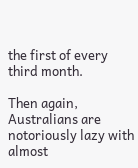the first of every third month.

Then again, Australians are notoriously lazy with almost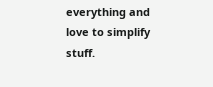everything and love to simplify stuff.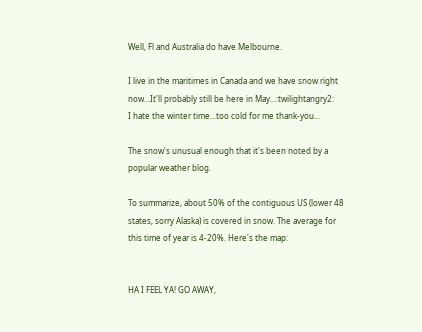Well, Fl and Australia do have Melbourne.

I live in the maritimes in Canada and we have snow right now...It'll probably still be here in May...:twilightangry2:
I hate the winter time...too cold for me thank-you...

The snow's unusual enough that it's been noted by a popular weather blog.

To summarize, about 50% of the contiguous US (lower 48 states, sorry Alaska) is covered in snow. The average for this time of year is 4-20%. Here's the map:


HA I FEEL YA! GO AWAY,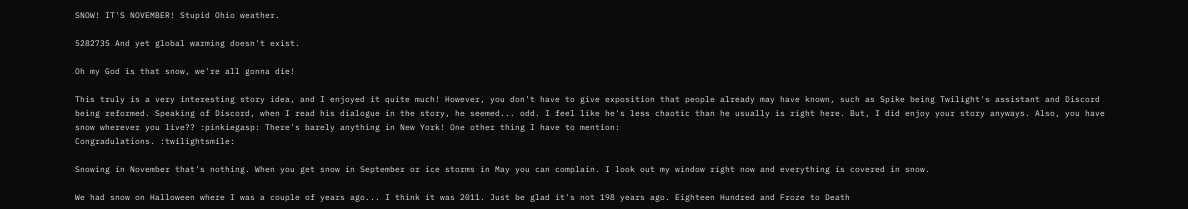SNOW! IT'S NOVEMBER! Stupid Ohio weather.

5282735 And yet global warming doesn't exist.

Oh my God is that snow, we're all gonna die!

This truly is a very interesting story idea, and I enjoyed it quite much! However, you don't have to give exposition that people already may have known, such as Spike being Twilight's assistant and Discord being reformed. Speaking of Discord, when I read his dialogue in the story, he seemed... odd. I feel like he's less chaotic than he usually is right here. But, I did enjoy your story anyways. Also, you have snow wherever you live?? :pinkiegasp: There's barely anything in New York! One other thing I have to mention:
Congradulations. :twilightsmile:

Snowing in November that's nothing. When you get snow in September or ice storms in May you can complain. I look out my window right now and everything is covered in snow.

We had snow on Halloween where I was a couple of years ago... I think it was 2011. Just be glad it's not 198 years ago. Eighteen Hundred and Froze to Death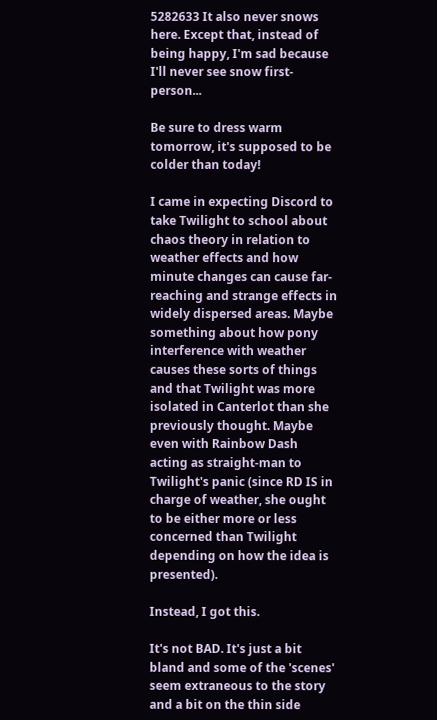5282633 It also never snows here. Except that, instead of being happy, I'm sad because I'll never see snow first-person...

Be sure to dress warm tomorrow, it's supposed to be colder than today!

I came in expecting Discord to take Twilight to school about chaos theory in relation to weather effects and how minute changes can cause far-reaching and strange effects in widely dispersed areas. Maybe something about how pony interference with weather causes these sorts of things and that Twilight was more isolated in Canterlot than she previously thought. Maybe even with Rainbow Dash acting as straight-man to Twilight's panic (since RD IS in charge of weather, she ought to be either more or less concerned than Twilight depending on how the idea is presented).

Instead, I got this.

It's not BAD. It's just a bit bland and some of the 'scenes' seem extraneous to the story and a bit on the thin side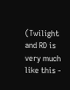(Twilight and RD is very much like this -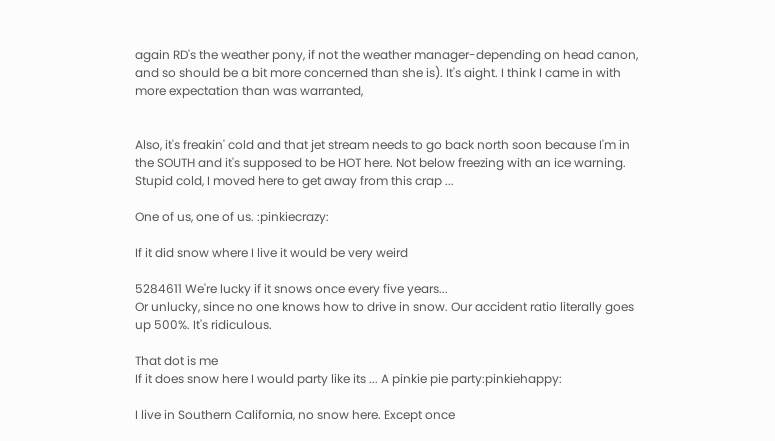again RD's the weather pony, if not the weather manager-depending on head canon, and so should be a bit more concerned than she is). It's aight. I think I came in with more expectation than was warranted,


Also, it's freakin' cold and that jet stream needs to go back north soon because I'm in the SOUTH and it's supposed to be HOT here. Not below freezing with an ice warning. Stupid cold, I moved here to get away from this crap ...

One of us, one of us. :pinkiecrazy:

If it did snow where I live it would be very weird

5284611 We're lucky if it snows once every five years...
Or unlucky, since no one knows how to drive in snow. Our accident ratio literally goes up 500%. It's ridiculous.

That dot is me
If it does snow here I would party like its ... A pinkie pie party:pinkiehappy:

I live in Southern California, no snow here. Except once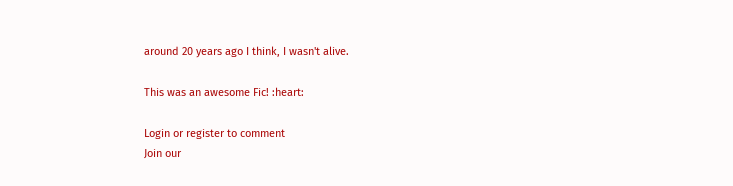around 20 years ago I think, I wasn't alive.

This was an awesome Fic! :heart:

Login or register to comment
Join our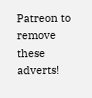Patreon to remove these adverts!